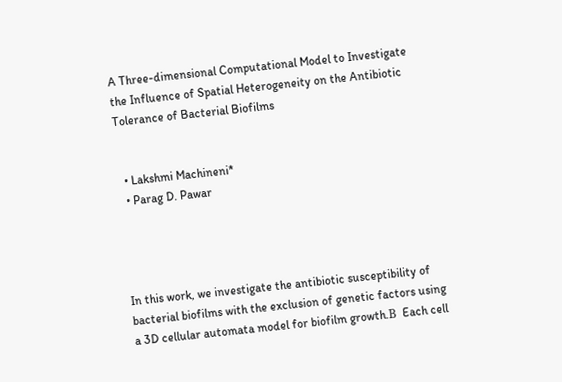A Three-dimensional Computational Model to Investigate the Influence of Spatial Heterogeneity on the Antibiotic Tolerance of Bacterial Biofilms


  • Lakshmi Machineni*
  • Parag D. Pawar




In this work, we investigate the antibiotic susceptibility of bacterial biofilms with the exclusion of genetic factors using a 3D cellular automata model for biofilm growth.В  Each cell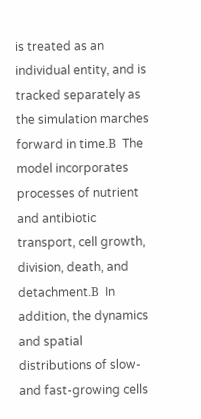is treated as an individual entity, and is tracked separately as the simulation marches forward in time.В  The model incorporates processes of nutrient and antibiotic transport, cell growth, division, death, and detachment.В  In addition, the dynamics and spatial distributions of slow- and fast-growing cells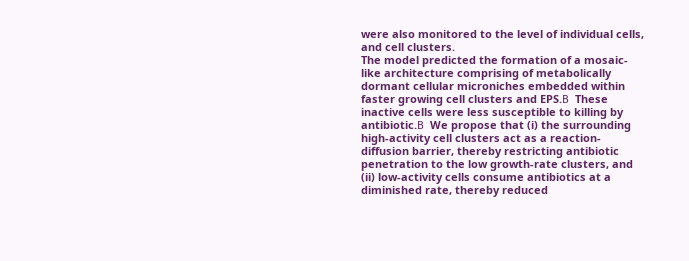were also monitored to the level of individual cells, and cell clusters.
The model predicted the formation of a mosaic-like architecture comprising of metabolically dormant cellular microniches embedded within faster growing cell clusters and EPS.В  These inactive cells were less susceptible to killing by antibiotic.В  We propose that (i) the surrounding high-activity cell clusters act as a reaction-diffusion barrier, thereby restricting antibiotic penetration to the low growth-rate clusters, and (ii) low-activity cells consume antibiotics at a diminished rate, thereby reduced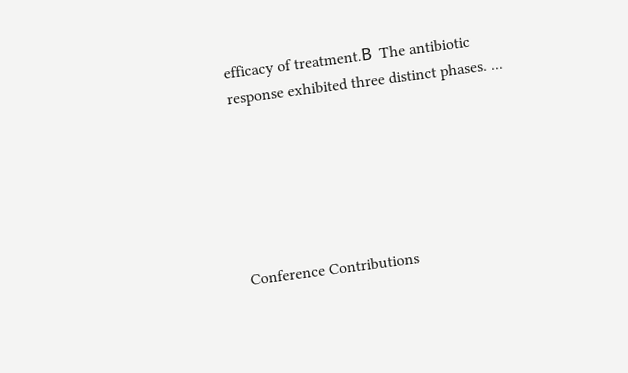efficacy of treatment.В  The antibiotic response exhibited three distinct phases. ...






Conference Contributions